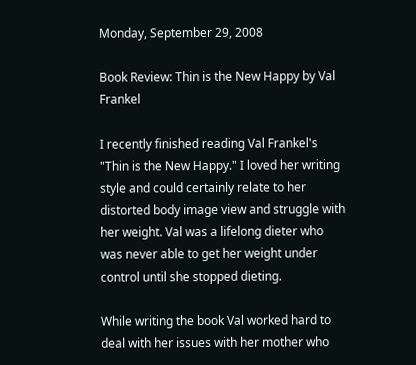Monday, September 29, 2008

Book Review: Thin is the New Happy by Val Frankel

I recently finished reading Val Frankel's "Thin is the New Happy." I loved her writing style and could certainly relate to her distorted body image view and struggle with her weight. Val was a lifelong dieter who was never able to get her weight under control until she stopped dieting.

While writing the book Val worked hard to deal with her issues with her mother who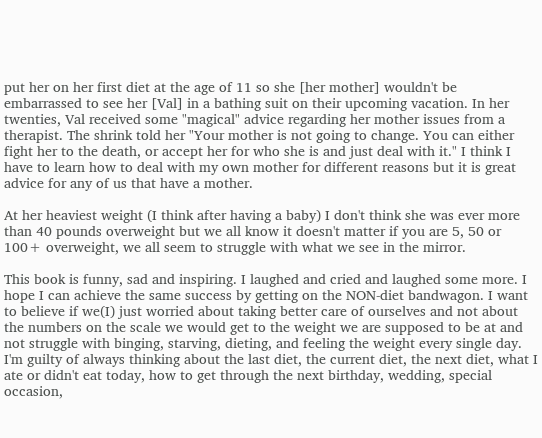put her on her first diet at the age of 11 so she [her mother] wouldn't be embarrassed to see her [Val] in a bathing suit on their upcoming vacation. In her twenties, Val received some "magical" advice regarding her mother issues from a therapist. The shrink told her "Your mother is not going to change. You can either fight her to the death, or accept her for who she is and just deal with it." I think I have to learn how to deal with my own mother for different reasons but it is great advice for any of us that have a mother.

At her heaviest weight (I think after having a baby) I don't think she was ever more than 40 pounds overweight but we all know it doesn't matter if you are 5, 50 or 100+ overweight, we all seem to struggle with what we see in the mirror.

This book is funny, sad and inspiring. I laughed and cried and laughed some more. I hope I can achieve the same success by getting on the NON-diet bandwagon. I want to believe if we(I) just worried about taking better care of ourselves and not about the numbers on the scale we would get to the weight we are supposed to be at and not struggle with binging, starving, dieting, and feeling the weight every single day. I'm guilty of always thinking about the last diet, the current diet, the next diet, what I ate or didn't eat today, how to get through the next birthday, wedding, special occasion,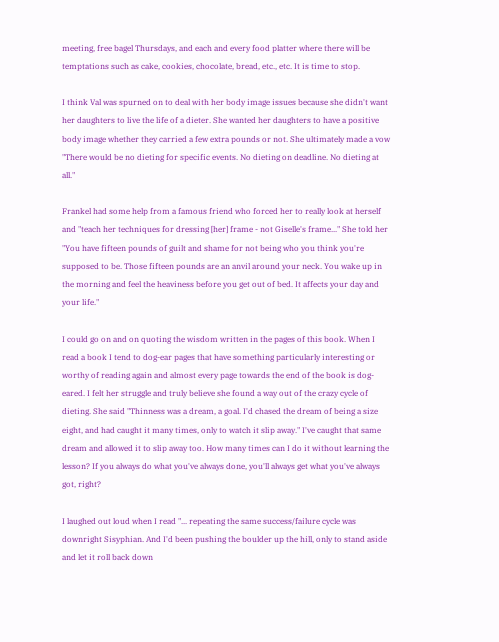meeting, free bagel Thursdays, and each and every food platter where there will be temptations such as cake, cookies, chocolate, bread, etc., etc. It is time to stop.

I think Val was spurned on to deal with her body image issues because she didn't want her daughters to live the life of a dieter. She wanted her daughters to have a positive body image whether they carried a few extra pounds or not. She ultimately made a vow "There would be no dieting for specific events. No dieting on deadline. No dieting at all."

Frankel had some help from a famous friend who forced her to really look at herself and "teach her techniques for dressing [her] frame - not Giselle's frame..." She told her "You have fifteen pounds of guilt and shame for not being who you think you're supposed to be. Those fifteen pounds are an anvil around your neck. You wake up in the morning and feel the heaviness before you get out of bed. It affects your day and your life."

I could go on and on quoting the wisdom written in the pages of this book. When I read a book I tend to dog-ear pages that have something particularly interesting or worthy of reading again and almost every page towards the end of the book is dog-eared. I felt her struggle and truly believe she found a way out of the crazy cycle of dieting. She said "Thinness was a dream, a goal. I'd chased the dream of being a size eight, and had caught it many times, only to watch it slip away." I've caught that same dream and allowed it to slip away too. How many times can I do it without learning the lesson? If you always do what you've always done, you'll always get what you've always got, right?

I laughed out loud when I read "... repeating the same success/failure cycle was downright Sisyphian. And I'd been pushing the boulder up the hill, only to stand aside and let it roll back down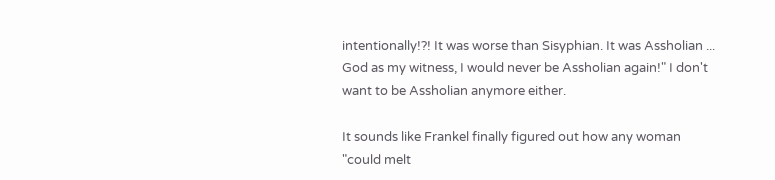intentionally!?! It was worse than Sisyphian. It was Assholian ... God as my witness, I would never be Assholian again!" I don't want to be Assholian anymore either.

It sounds like Frankel finally figured out how any woman "could melt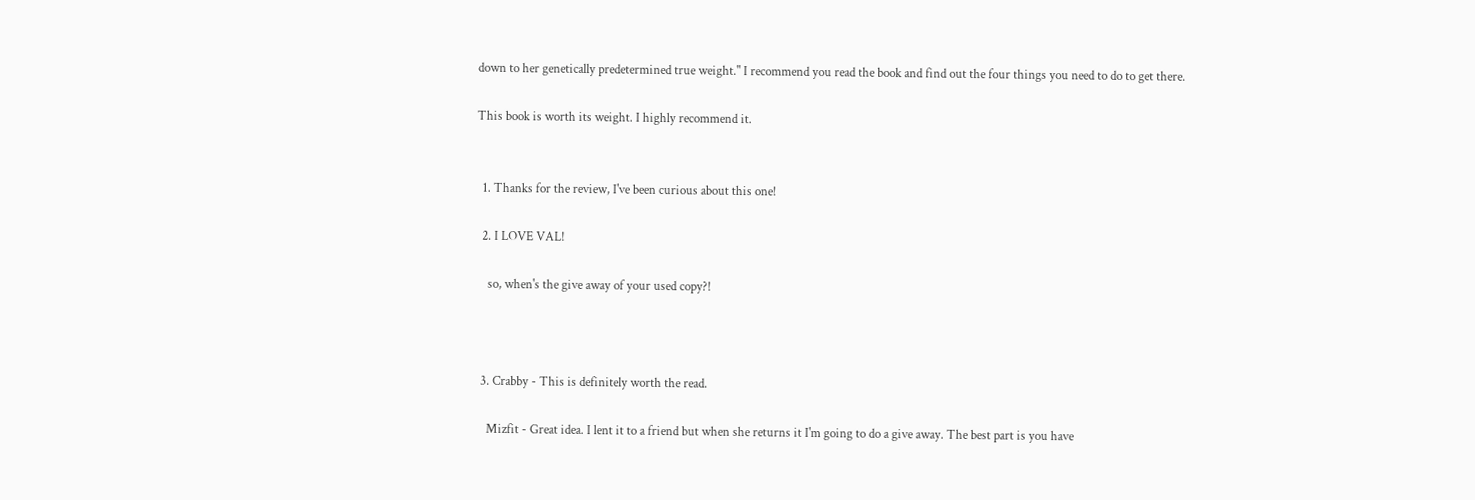down to her genetically predetermined true weight." I recommend you read the book and find out the four things you need to do to get there.

This book is worth its weight. I highly recommend it.


  1. Thanks for the review, I've been curious about this one!

  2. I LOVE VAL!

    so, when's the give away of your used copy?!



  3. Crabby - This is definitely worth the read.

    Mizfit - Great idea. I lent it to a friend but when she returns it I'm going to do a give away. The best part is you have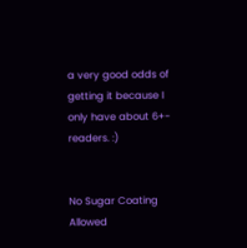a very good odds of getting it because I only have about 6+- readers. :)


No Sugar Coating Allowed